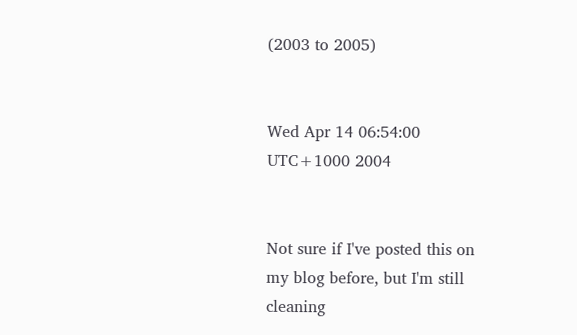(2003 to 2005)


Wed Apr 14 06:54:00 UTC+1000 2004


Not sure if I've posted this on my blog before, but I'm still cleaning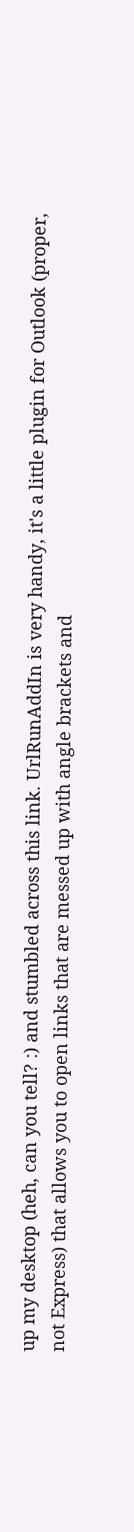up my desktop (heh, can you tell? :) and stumbled across this link. UrlRunAddIn is very handy, it's a little plugin for Outlook (proper, not Express) that allows you to open links that are messed up with angle brackets and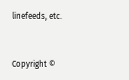linefeeds, etc.


Copyright ©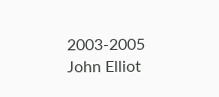2003-2005 John Elliot